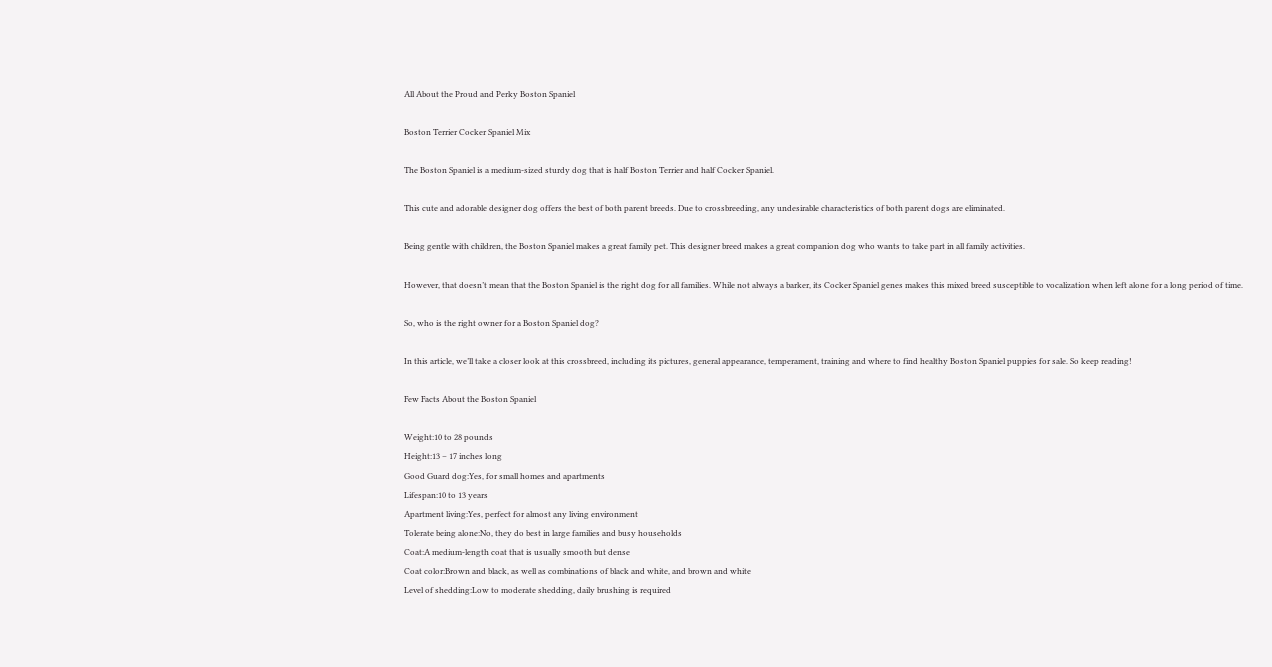All About the Proud and Perky Boston Spaniel

Boston Terrier Cocker Spaniel Mix

The Boston Spaniel is a medium-sized sturdy dog that is half Boston Terrier and half Cocker Spaniel.

This cute and adorable designer dog offers the best of both parent breeds. Due to crossbreeding, any undesirable characteristics of both parent dogs are eliminated.

Being gentle with children, the Boston Spaniel makes a great family pet. This designer breed makes a great companion dog who wants to take part in all family activities.

However, that doesn’t mean that the Boston Spaniel is the right dog for all families. While not always a barker, its Cocker Spaniel genes makes this mixed breed susceptible to vocalization when left alone for a long period of time.

So, who is the right owner for a Boston Spaniel dog?

In this article, we’ll take a closer look at this crossbreed, including its pictures, general appearance, temperament, training and where to find healthy Boston Spaniel puppies for sale. So keep reading!

Few Facts About the Boston Spaniel

Weight:10 to 28 pounds
Height:13 – 17 inches long
Good Guard dog:Yes, for small homes and apartments
Lifespan:10 to 13 years
Apartment living:Yes, perfect for almost any living environment
Tolerate being alone:No, they do best in large families and busy households
Coat:A medium-length coat that is usually smooth but dense
Coat color:Brown and black, as well as combinations of black and white, and brown and white
Level of shedding:Low to moderate shedding, daily brushing is required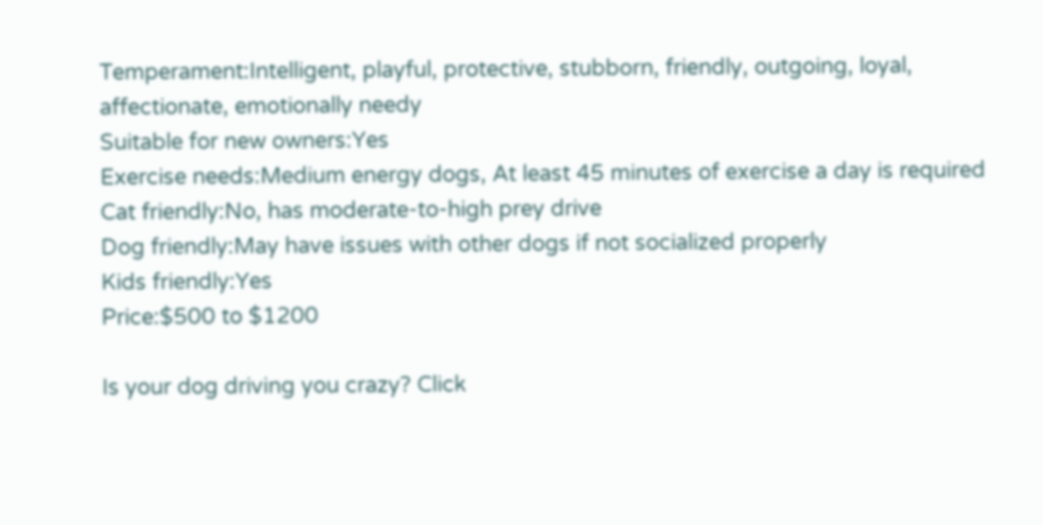Temperament:Intelligent, playful, protective, stubborn, friendly, outgoing, loyal, affectionate, emotionally needy
Suitable for new owners:Yes
Exercise needs:Medium energy dogs, At least 45 minutes of exercise a day is required
Cat friendly:No, has moderate-to-high prey drive
Dog friendly:May have issues with other dogs if not socialized properly
Kids friendly:Yes
Price:$500 to $1200

Is your dog driving you crazy? Click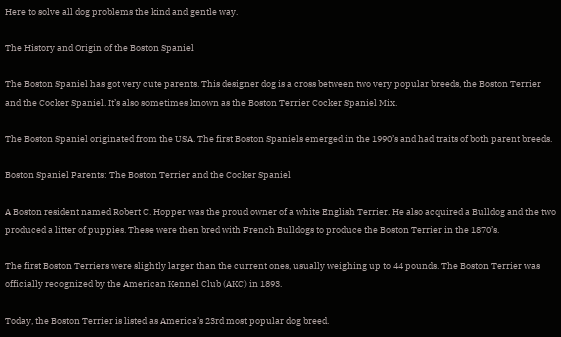Here to solve all dog problems the kind and gentle way.

The History and Origin of the Boston Spaniel

The Boston Spaniel has got very cute parents. This designer dog is a cross between two very popular breeds, the Boston Terrier and the Cocker Spaniel. It’s also sometimes known as the Boston Terrier Cocker Spaniel Mix.

The Boston Spaniel originated from the USA. The first Boston Spaniels emerged in the 1990’s and had traits of both parent breeds.

Boston Spaniel Parents: The Boston Terrier and the Cocker Spaniel

A Boston resident named Robert C. Hopper was the proud owner of a white English Terrier. He also acquired a Bulldog and the two produced a litter of puppies. These were then bred with French Bulldogs to produce the Boston Terrier in the 1870’s.

The first Boston Terriers were slightly larger than the current ones, usually weighing up to 44 pounds. The Boston Terrier was officially recognized by the American Kennel Club (AKC) in 1893.

Today, the Boston Terrier is listed as America’s 23rd most popular dog breed.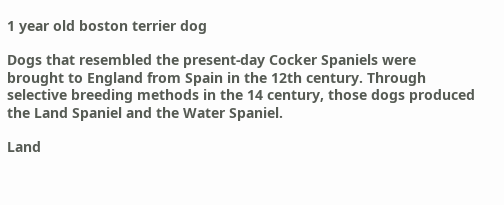1 year old boston terrier dog

Dogs that resembled the present-day Cocker Spaniels were brought to England from Spain in the 12th century. Through selective breeding methods in the 14 century, those dogs produced the Land Spaniel and the Water Spaniel.

Land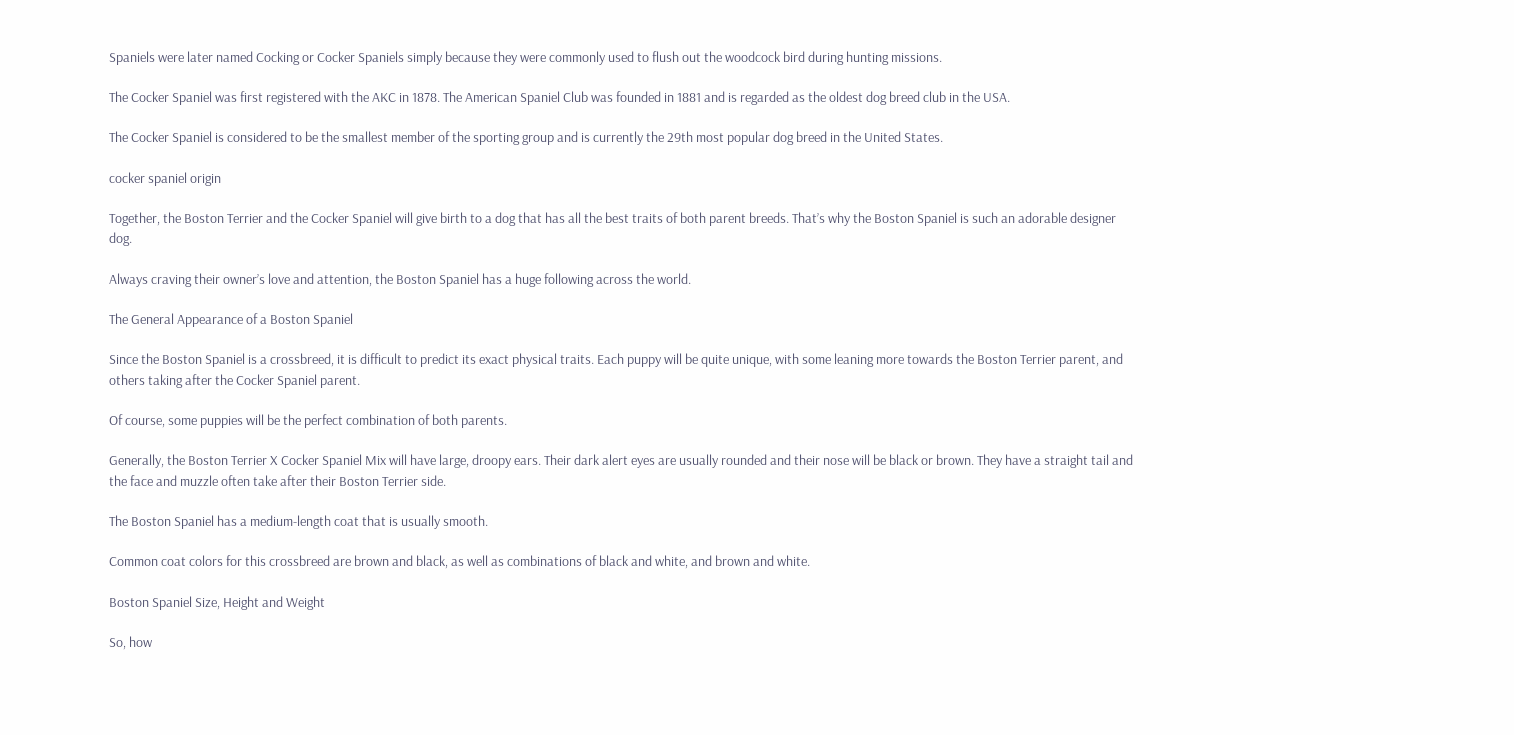Spaniels were later named Cocking or Cocker Spaniels simply because they were commonly used to flush out the woodcock bird during hunting missions.

The Cocker Spaniel was first registered with the AKC in 1878. The American Spaniel Club was founded in 1881 and is regarded as the oldest dog breed club in the USA.

The Cocker Spaniel is considered to be the smallest member of the sporting group and is currently the 29th most popular dog breed in the United States.

cocker spaniel origin

Together, the Boston Terrier and the Cocker Spaniel will give birth to a dog that has all the best traits of both parent breeds. That’s why the Boston Spaniel is such an adorable designer dog.

Always craving their owner’s love and attention, the Boston Spaniel has a huge following across the world.

The General Appearance of a Boston Spaniel

Since the Boston Spaniel is a crossbreed, it is difficult to predict its exact physical traits. Each puppy will be quite unique, with some leaning more towards the Boston Terrier parent, and others taking after the Cocker Spaniel parent.

Of course, some puppies will be the perfect combination of both parents.

Generally, the Boston Terrier X Cocker Spaniel Mix will have large, droopy ears. Their dark alert eyes are usually rounded and their nose will be black or brown. They have a straight tail and the face and muzzle often take after their Boston Terrier side.

The Boston Spaniel has a medium-length coat that is usually smooth.

Common coat colors for this crossbreed are brown and black, as well as combinations of black and white, and brown and white.

Boston Spaniel Size, Height and Weight

So, how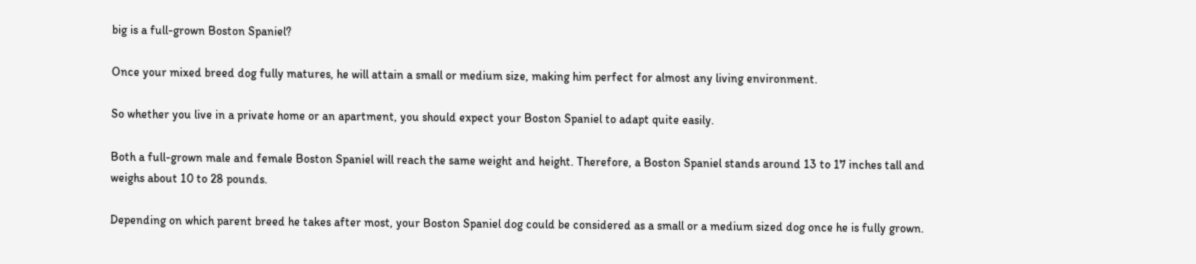big is a full-grown Boston Spaniel?

Once your mixed breed dog fully matures, he will attain a small or medium size, making him perfect for almost any living environment.

So whether you live in a private home or an apartment, you should expect your Boston Spaniel to adapt quite easily.

Both a full-grown male and female Boston Spaniel will reach the same weight and height. Therefore, a Boston Spaniel stands around 13 to 17 inches tall and weighs about 10 to 28 pounds.

Depending on which parent breed he takes after most, your Boston Spaniel dog could be considered as a small or a medium sized dog once he is fully grown.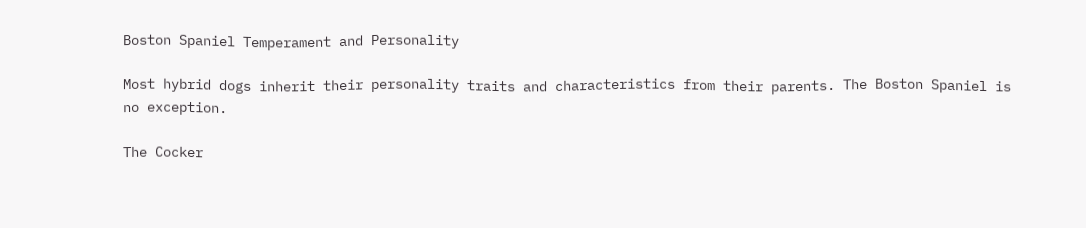Boston Spaniel Temperament and Personality

Most hybrid dogs inherit their personality traits and characteristics from their parents. The Boston Spaniel is no exception.

The Cocker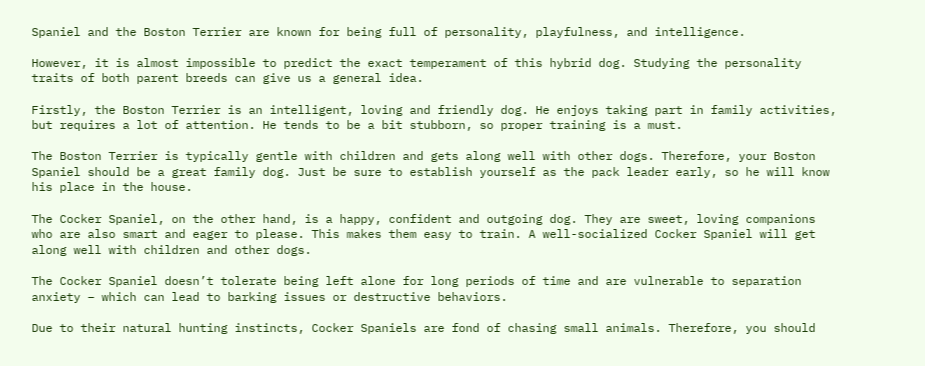Spaniel and the Boston Terrier are known for being full of personality, playfulness, and intelligence.

However, it is almost impossible to predict the exact temperament of this hybrid dog. Studying the personality traits of both parent breeds can give us a general idea.

Firstly, the Boston Terrier is an intelligent, loving and friendly dog. He enjoys taking part in family activities, but requires a lot of attention. He tends to be a bit stubborn, so proper training is a must.

The Boston Terrier is typically gentle with children and gets along well with other dogs. Therefore, your Boston Spaniel should be a great family dog. Just be sure to establish yourself as the pack leader early, so he will know his place in the house.

The Cocker Spaniel, on the other hand, is a happy, confident and outgoing dog. They are sweet, loving companions who are also smart and eager to please. This makes them easy to train. A well-socialized Cocker Spaniel will get along well with children and other dogs.

The Cocker Spaniel doesn’t tolerate being left alone for long periods of time and are vulnerable to separation anxiety – which can lead to barking issues or destructive behaviors.

Due to their natural hunting instincts, Cocker Spaniels are fond of chasing small animals. Therefore, you should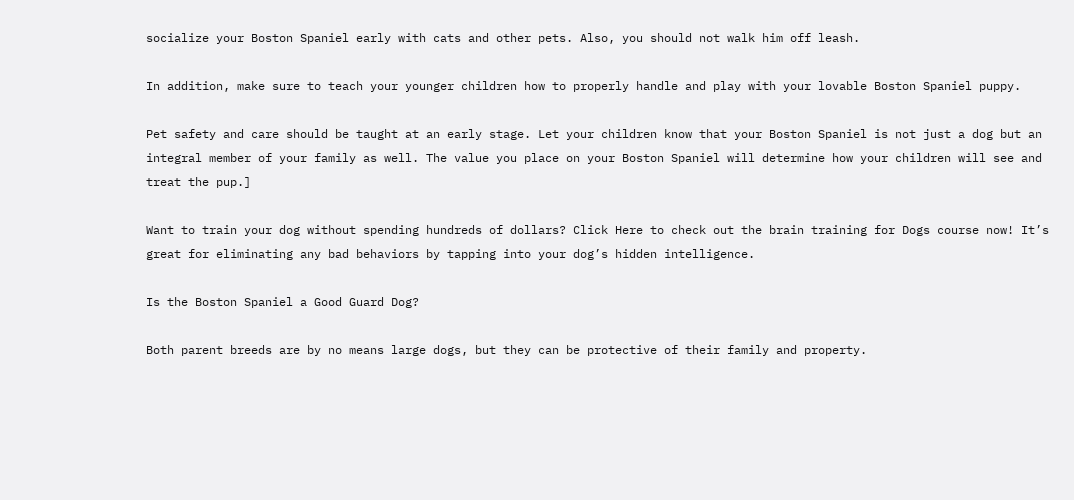socialize your Boston Spaniel early with cats and other pets. Also, you should not walk him off leash.

In addition, make sure to teach your younger children how to properly handle and play with your lovable Boston Spaniel puppy.

Pet safety and care should be taught at an early stage. Let your children know that your Boston Spaniel is not just a dog but an integral member of your family as well. The value you place on your Boston Spaniel will determine how your children will see and treat the pup.]

Want to train your dog without spending hundreds of dollars? Click Here to check out the brain training for Dogs course now! It’s great for eliminating any bad behaviors by tapping into your dog’s hidden intelligence.

Is the Boston Spaniel a Good Guard Dog?

Both parent breeds are by no means large dogs, but they can be protective of their family and property.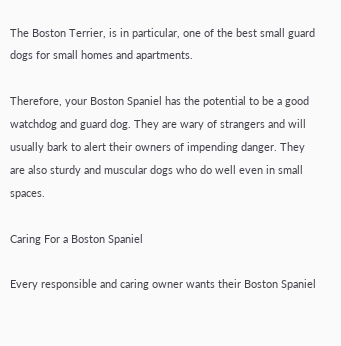The Boston Terrier, is in particular, one of the best small guard dogs for small homes and apartments.

Therefore, your Boston Spaniel has the potential to be a good watchdog and guard dog. They are wary of strangers and will usually bark to alert their owners of impending danger. They are also sturdy and muscular dogs who do well even in small spaces.

Caring For a Boston Spaniel

Every responsible and caring owner wants their Boston Spaniel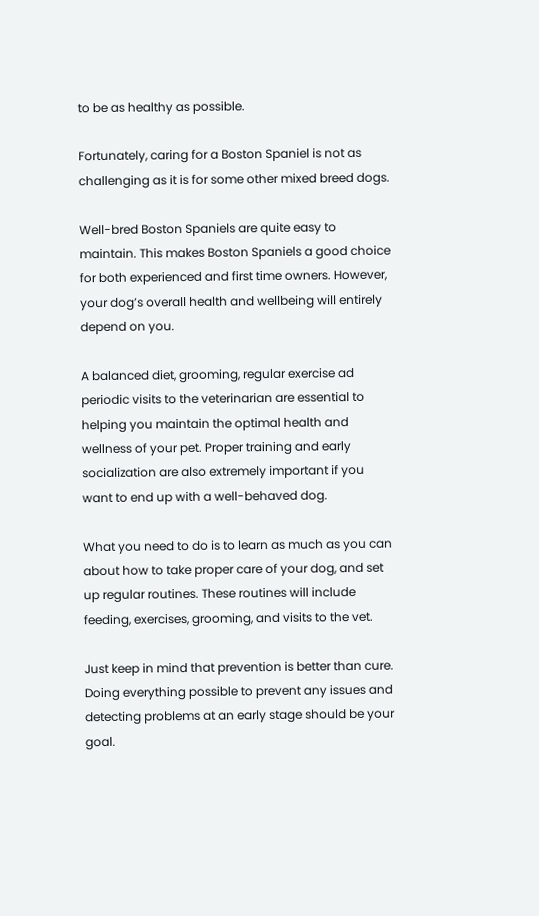to be as healthy as possible.

Fortunately, caring for a Boston Spaniel is not as challenging as it is for some other mixed breed dogs.

Well-bred Boston Spaniels are quite easy to maintain. This makes Boston Spaniels a good choice for both experienced and first time owners. However, your dog’s overall health and wellbeing will entirely depend on you.

A balanced diet, grooming, regular exercise ad periodic visits to the veterinarian are essential to helping you maintain the optimal health and wellness of your pet. Proper training and early socialization are also extremely important if you want to end up with a well-behaved dog.

What you need to do is to learn as much as you can about how to take proper care of your dog, and set up regular routines. These routines will include feeding, exercises, grooming, and visits to the vet.

Just keep in mind that prevention is better than cure. Doing everything possible to prevent any issues and detecting problems at an early stage should be your goal.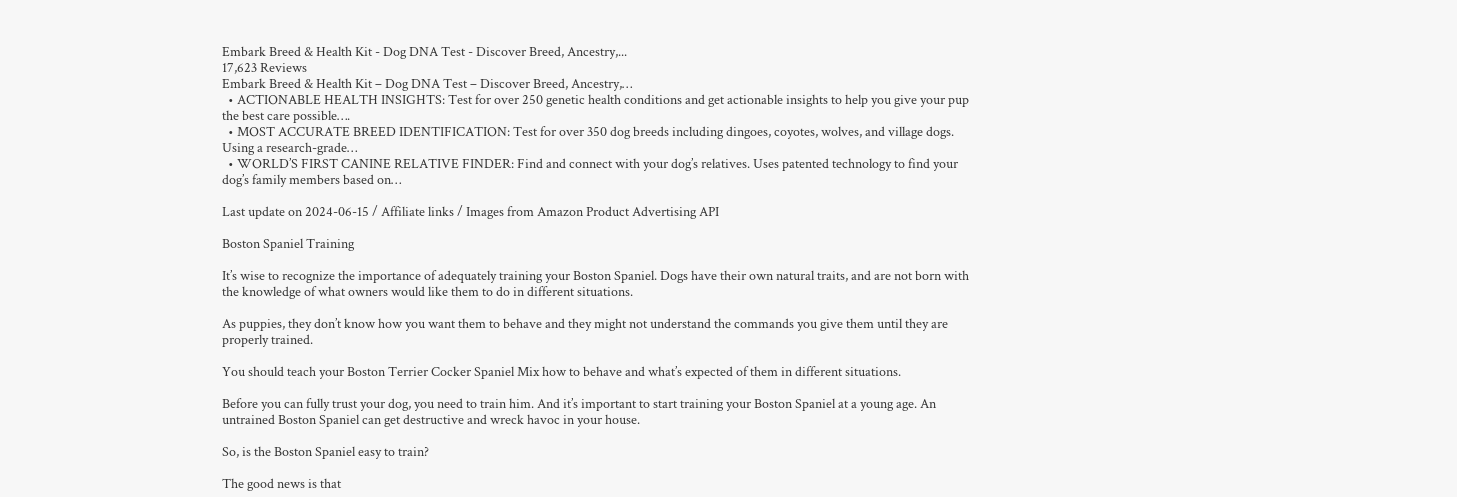Embark Breed & Health Kit - Dog DNA Test - Discover Breed, Ancestry,...
17,623 Reviews
Embark Breed & Health Kit – Dog DNA Test – Discover Breed, Ancestry,…
  • ACTIONABLE HEALTH INSIGHTS: Test for over 250 genetic health conditions and get actionable insights to help you give your pup the best care possible….
  • MOST ACCURATE BREED IDENTIFICATION: Test for over 350 dog breeds including dingoes, coyotes, wolves, and village dogs. Using a research-grade…
  • WORLD’S FIRST CANINE RELATIVE FINDER: Find and connect with your dog’s relatives. Uses patented technology to find your dog’s family members based on…

Last update on 2024-06-15 / Affiliate links / Images from Amazon Product Advertising API

Boston Spaniel Training

It’s wise to recognize the importance of adequately training your Boston Spaniel. Dogs have their own natural traits, and are not born with the knowledge of what owners would like them to do in different situations.

As puppies, they don’t know how you want them to behave and they might not understand the commands you give them until they are properly trained.

You should teach your Boston Terrier Cocker Spaniel Mix how to behave and what’s expected of them in different situations.

Before you can fully trust your dog, you need to train him. And it’s important to start training your Boston Spaniel at a young age. An untrained Boston Spaniel can get destructive and wreck havoc in your house.

So, is the Boston Spaniel easy to train?

The good news is that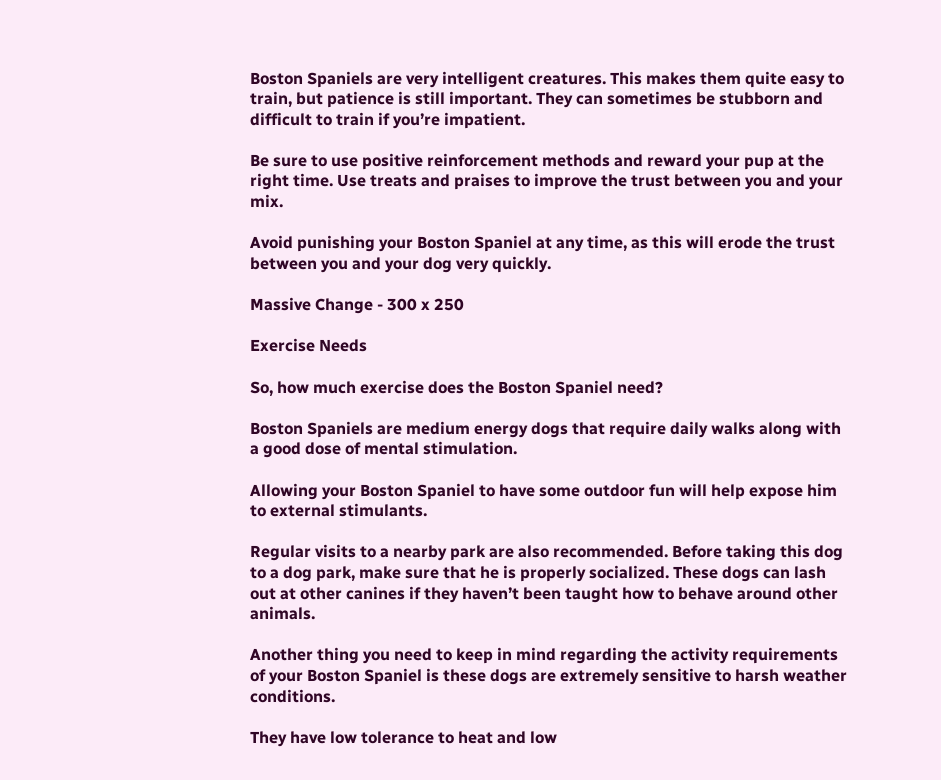Boston Spaniels are very intelligent creatures. This makes them quite easy to train, but patience is still important. They can sometimes be stubborn and difficult to train if you’re impatient.

Be sure to use positive reinforcement methods and reward your pup at the right time. Use treats and praises to improve the trust between you and your mix.

Avoid punishing your Boston Spaniel at any time, as this will erode the trust between you and your dog very quickly.

Massive Change - 300 x 250

Exercise Needs

So, how much exercise does the Boston Spaniel need?

Boston Spaniels are medium energy dogs that require daily walks along with a good dose of mental stimulation.

Allowing your Boston Spaniel to have some outdoor fun will help expose him to external stimulants.

Regular visits to a nearby park are also recommended. Before taking this dog to a dog park, make sure that he is properly socialized. These dogs can lash out at other canines if they haven’t been taught how to behave around other animals.

Another thing you need to keep in mind regarding the activity requirements of your Boston Spaniel is these dogs are extremely sensitive to harsh weather conditions.

They have low tolerance to heat and low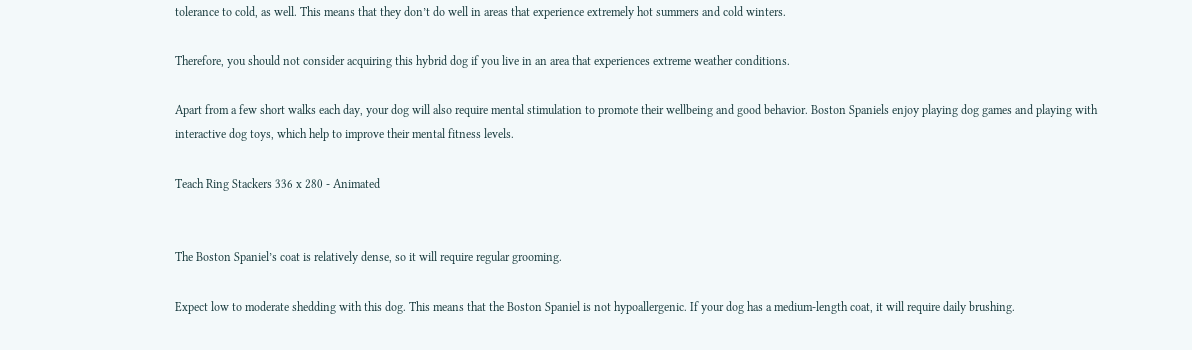tolerance to cold, as well. This means that they don’t do well in areas that experience extremely hot summers and cold winters.

Therefore, you should not consider acquiring this hybrid dog if you live in an area that experiences extreme weather conditions.

Apart from a few short walks each day, your dog will also require mental stimulation to promote their wellbeing and good behavior. Boston Spaniels enjoy playing dog games and playing with interactive dog toys, which help to improve their mental fitness levels.

Teach Ring Stackers 336 x 280 - Animated


The Boston Spaniel’s coat is relatively dense, so it will require regular grooming.

Expect low to moderate shedding with this dog. This means that the Boston Spaniel is not hypoallergenic. If your dog has a medium-length coat, it will require daily brushing.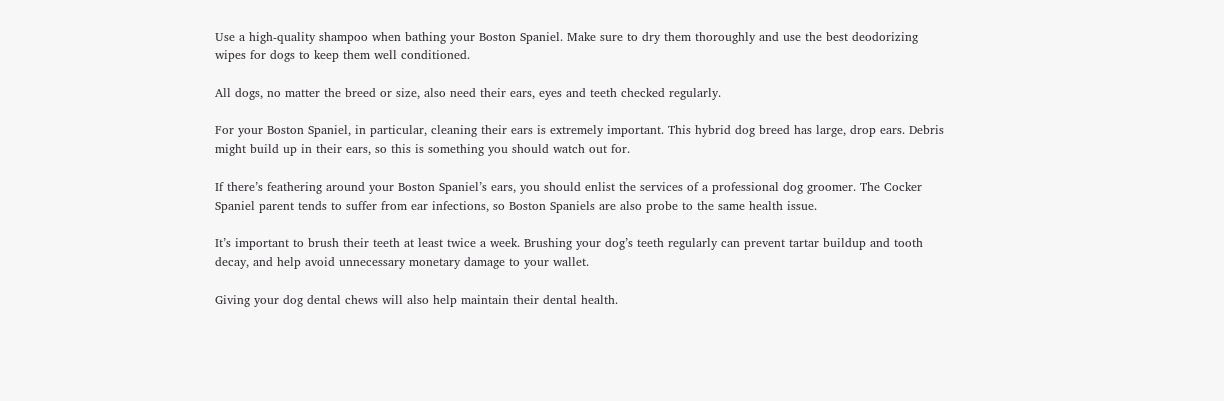Use a high-quality shampoo when bathing your Boston Spaniel. Make sure to dry them thoroughly and use the best deodorizing wipes for dogs to keep them well conditioned.

All dogs, no matter the breed or size, also need their ears, eyes and teeth checked regularly.

For your Boston Spaniel, in particular, cleaning their ears is extremely important. This hybrid dog breed has large, drop ears. Debris might build up in their ears, so this is something you should watch out for.

If there’s feathering around your Boston Spaniel’s ears, you should enlist the services of a professional dog groomer. The Cocker Spaniel parent tends to suffer from ear infections, so Boston Spaniels are also probe to the same health issue.

It’s important to brush their teeth at least twice a week. Brushing your dog’s teeth regularly can prevent tartar buildup and tooth decay, and help avoid unnecessary monetary damage to your wallet.

Giving your dog dental chews will also help maintain their dental health.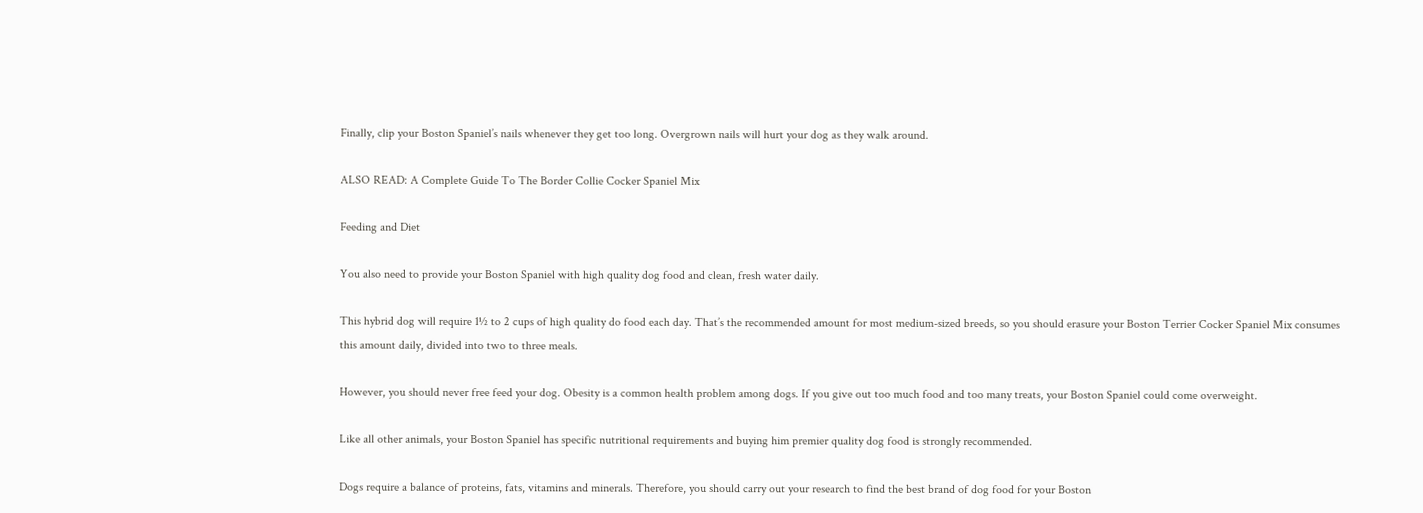Finally, clip your Boston Spaniel’s nails whenever they get too long. Overgrown nails will hurt your dog as they walk around.

ALSO READ: A Complete Guide To The Border Collie Cocker Spaniel Mix

Feeding and Diet

You also need to provide your Boston Spaniel with high quality dog food and clean, fresh water daily.

This hybrid dog will require 1½ to 2 cups of high quality do food each day. That’s the recommended amount for most medium-sized breeds, so you should erasure your Boston Terrier Cocker Spaniel Mix consumes this amount daily, divided into two to three meals.

However, you should never free feed your dog. Obesity is a common health problem among dogs. If you give out too much food and too many treats, your Boston Spaniel could come overweight.

Like all other animals, your Boston Spaniel has specific nutritional requirements and buying him premier quality dog food is strongly recommended.

Dogs require a balance of proteins, fats, vitamins and minerals. Therefore, you should carry out your research to find the best brand of dog food for your Boston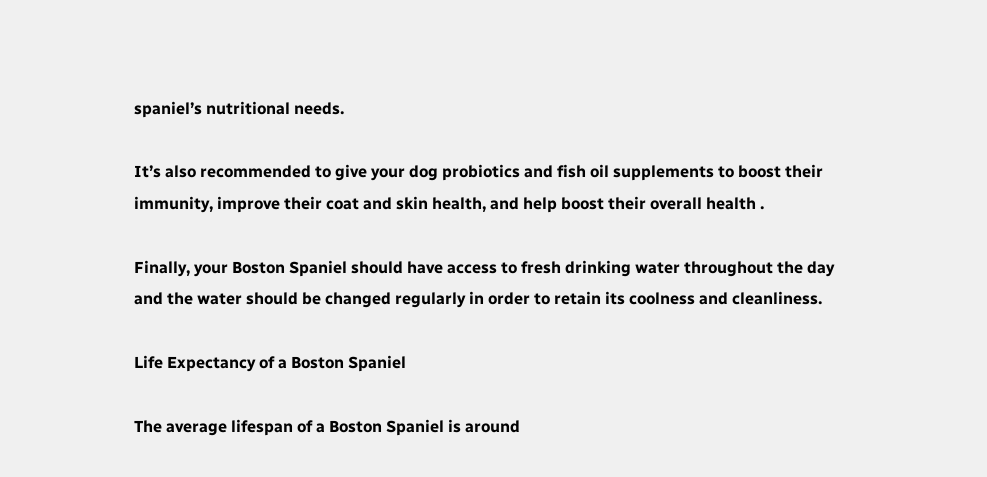spaniel’s nutritional needs.

It’s also recommended to give your dog probiotics and fish oil supplements to boost their immunity, improve their coat and skin health, and help boost their overall health .

Finally, your Boston Spaniel should have access to fresh drinking water throughout the day and the water should be changed regularly in order to retain its coolness and cleanliness.

Life Expectancy of a Boston Spaniel

The average lifespan of a Boston Spaniel is around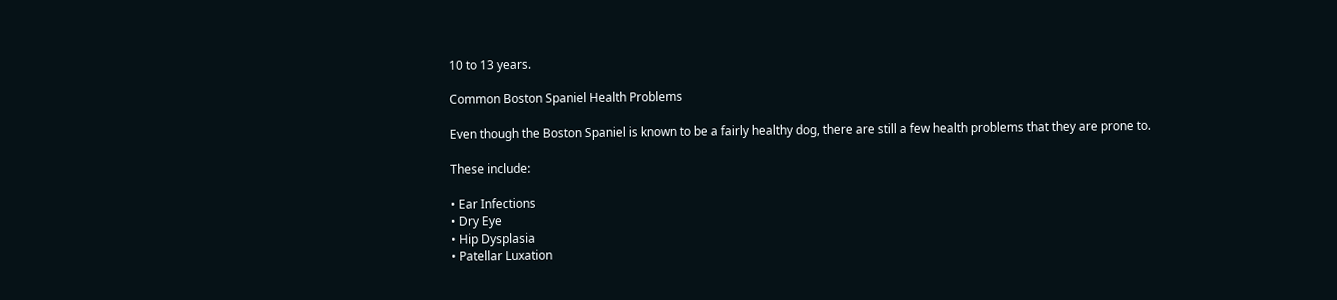10 to 13 years.

Common Boston Spaniel Health Problems

Even though the Boston Spaniel is known to be a fairly healthy dog, there are still a few health problems that they are prone to.

These include:

• Ear Infections
• Dry Eye
• Hip Dysplasia
• Patellar Luxation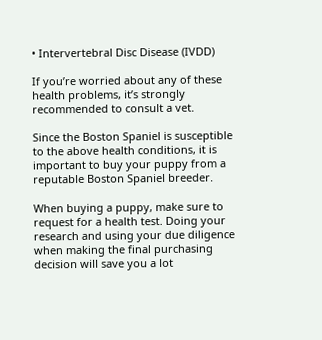• Intervertebral Disc Disease (IVDD)

If you’re worried about any of these health problems, it’s strongly recommended to consult a vet.

Since the Boston Spaniel is susceptible to the above health conditions, it is important to buy your puppy from a reputable Boston Spaniel breeder.

When buying a puppy, make sure to request for a health test. Doing your research and using your due diligence when making the final purchasing decision will save you a lot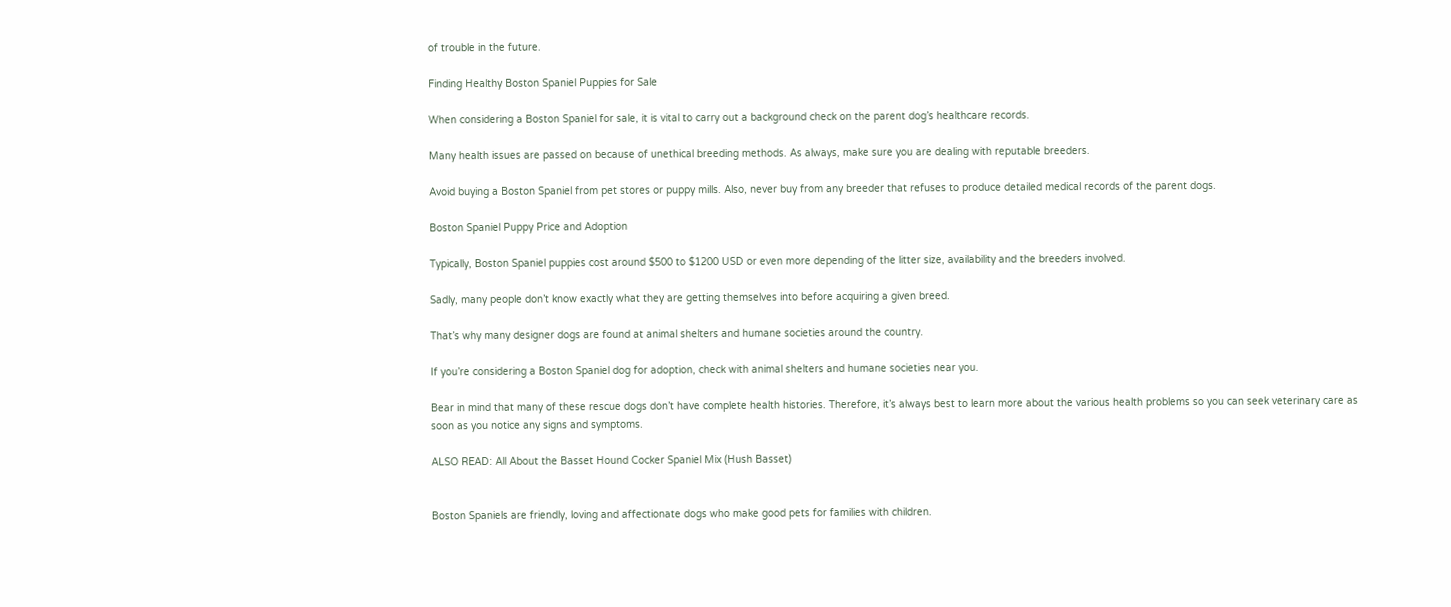of trouble in the future.

Finding Healthy Boston Spaniel Puppies for Sale

When considering a Boston Spaniel for sale, it is vital to carry out a background check on the parent dog’s healthcare records.

Many health issues are passed on because of unethical breeding methods. As always, make sure you are dealing with reputable breeders.

Avoid buying a Boston Spaniel from pet stores or puppy mills. Also, never buy from any breeder that refuses to produce detailed medical records of the parent dogs.

Boston Spaniel Puppy Price and Adoption

Typically, Boston Spaniel puppies cost around $500 to $1200 USD or even more depending of the litter size, availability and the breeders involved.

Sadly, many people don’t know exactly what they are getting themselves into before acquiring a given breed.

That’s why many designer dogs are found at animal shelters and humane societies around the country.

If you’re considering a Boston Spaniel dog for adoption, check with animal shelters and humane societies near you.

Bear in mind that many of these rescue dogs don’t have complete health histories. Therefore, it’s always best to learn more about the various health problems so you can seek veterinary care as soon as you notice any signs and symptoms.

ALSO READ: All About the Basset Hound Cocker Spaniel Mix (Hush Basset)


Boston Spaniels are friendly, loving and affectionate dogs who make good pets for families with children.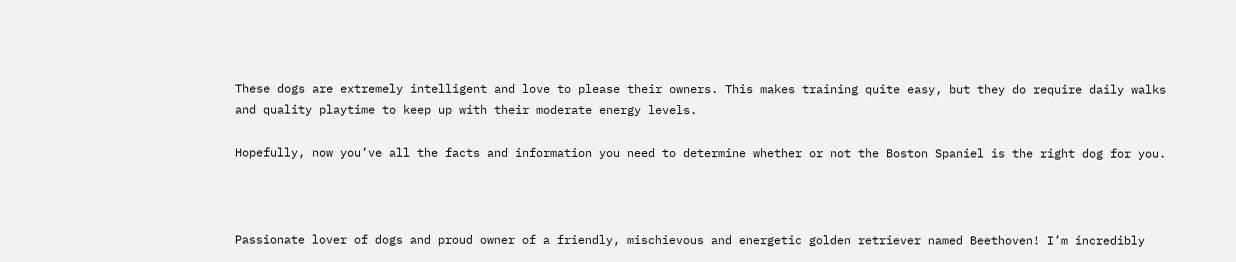These dogs are extremely intelligent and love to please their owners. This makes training quite easy, but they do require daily walks and quality playtime to keep up with their moderate energy levels.

Hopefully, now you’ve all the facts and information you need to determine whether or not the Boston Spaniel is the right dog for you.



Passionate lover of dogs and proud owner of a friendly, mischievous and energetic golden retriever named Beethoven! I’m incredibly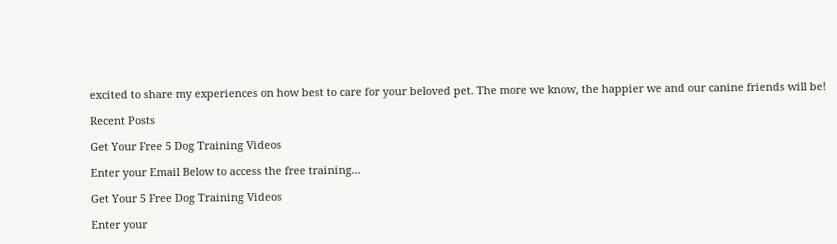excited to share my experiences on how best to care for your beloved pet. The more we know, the happier we and our canine friends will be!

Recent Posts

Get Your Free 5 Dog Training Videos

Enter your Email Below to access the free training...

Get Your 5 Free Dog Training Videos

Enter your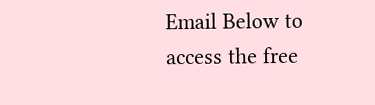Email Below to access the free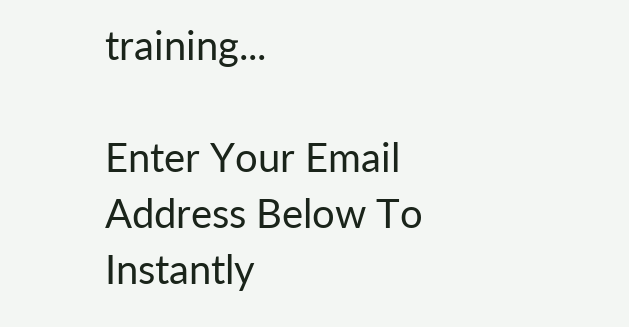training...

Enter Your Email Address Below To Instantly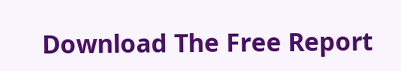Download The Free Report